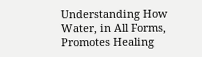Understanding How Water, in All Forms, Promotes Healing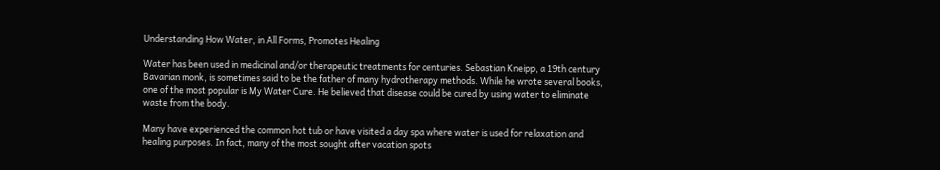Understanding How Water, in All Forms, Promotes Healing

Water has been used in medicinal and/or therapeutic treatments for centuries. Sebastian Kneipp, a 19th century Bavarian monk, is sometimes said to be the father of many hydrotherapy methods. While he wrote several books, one of the most popular is My Water Cure. He believed that disease could be cured by using water to eliminate waste from the body.

Many have experienced the common hot tub or have visited a day spa where water is used for relaxation and healing purposes. In fact, many of the most sought after vacation spots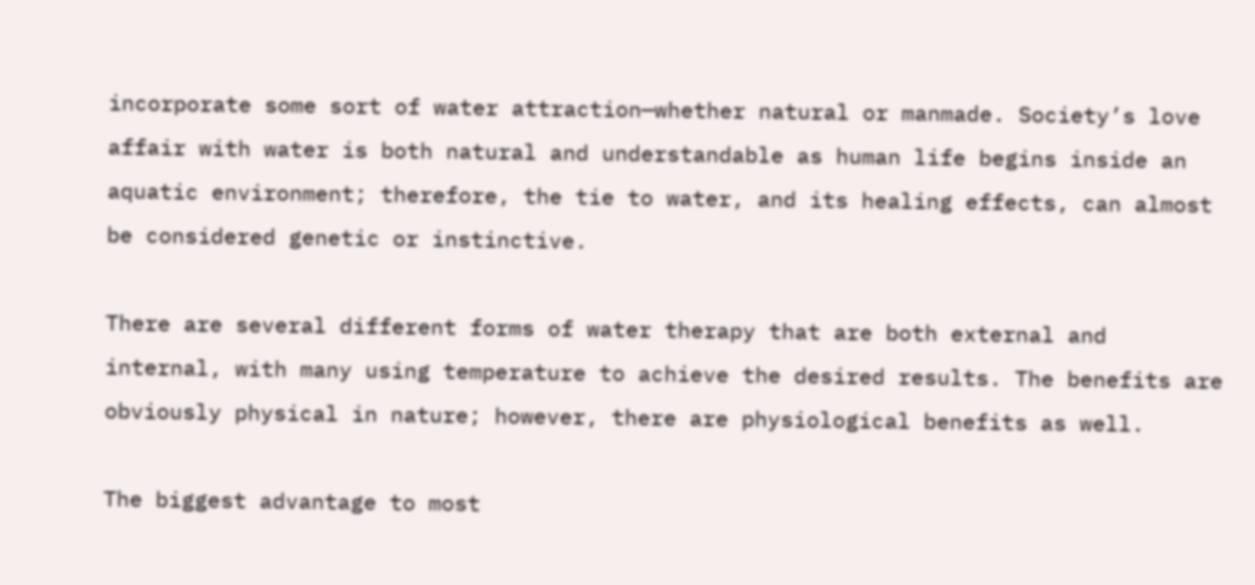incorporate some sort of water attraction—whether natural or manmade. Society’s love affair with water is both natural and understandable as human life begins inside an aquatic environment; therefore, the tie to water, and its healing effects, can almost be considered genetic or instinctive.

There are several different forms of water therapy that are both external and internal, with many using temperature to achieve the desired results. The benefits are obviously physical in nature; however, there are physiological benefits as well.

The biggest advantage to most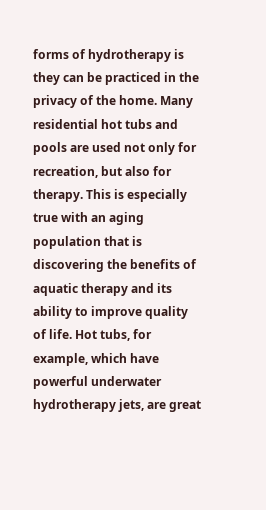forms of hydrotherapy is they can be practiced in the privacy of the home. Many residential hot tubs and pools are used not only for recreation, but also for therapy. This is especially true with an aging population that is discovering the benefits of aquatic therapy and its ability to improve quality of life. Hot tubs, for example, which have powerful underwater hydrotherapy jets, are great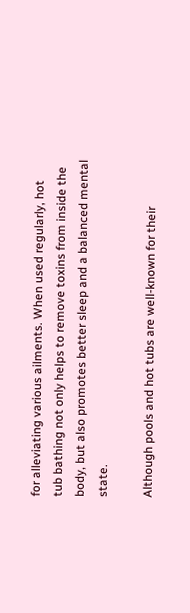for alleviating various ailments. When used regularly, hot tub bathing not only helps to remove toxins from inside the body, but also promotes better sleep and a balanced mental state.

Although pools and hot tubs are well-known for their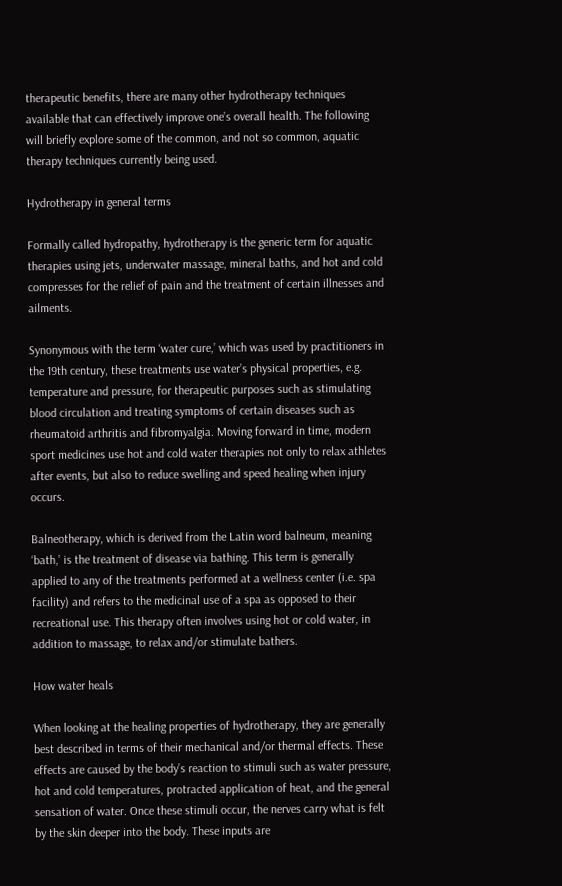therapeutic benefits, there are many other hydrotherapy techniques available that can effectively improve one’s overall health. The following will briefly explore some of the common, and not so common, aquatic therapy techniques currently being used.

Hydrotherapy in general terms

Formally called hydropathy, hydrotherapy is the generic term for aquatic therapies using jets, underwater massage, mineral baths, and hot and cold compresses for the relief of pain and the treatment of certain illnesses and ailments.

Synonymous with the term ‘water cure,’ which was used by practitioners in the 19th century, these treatments use water’s physical properties, e.g. temperature and pressure, for therapeutic purposes such as stimulating blood circulation and treating symptoms of certain diseases such as rheumatoid arthritis and fibromyalgia. Moving forward in time, modern sport medicines use hot and cold water therapies not only to relax athletes after events, but also to reduce swelling and speed healing when injury occurs.

Balneotherapy, which is derived from the Latin word balneum, meaning ‘bath,’ is the treatment of disease via bathing. This term is generally applied to any of the treatments performed at a wellness center (i.e. spa facility) and refers to the medicinal use of a spa as opposed to their recreational use. This therapy often involves using hot or cold water, in addition to massage, to relax and/or stimulate bathers.

How water heals

When looking at the healing properties of hydrotherapy, they are generally best described in terms of their mechanical and/or thermal effects. These effects are caused by the body’s reaction to stimuli such as water pressure, hot and cold temperatures, protracted application of heat, and the general sensation of water. Once these stimuli occur, the nerves carry what is felt by the skin deeper into the body. These inputs are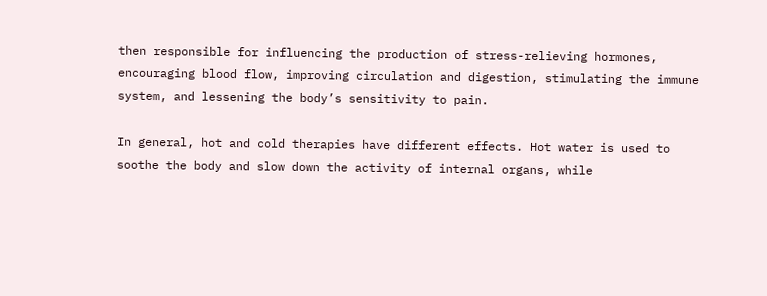then responsible for influencing the production of stress-relieving hormones, encouraging blood flow, improving circulation and digestion, stimulating the immune system, and lessening the body’s sensitivity to pain.

In general, hot and cold therapies have different effects. Hot water is used to soothe the body and slow down the activity of internal organs, while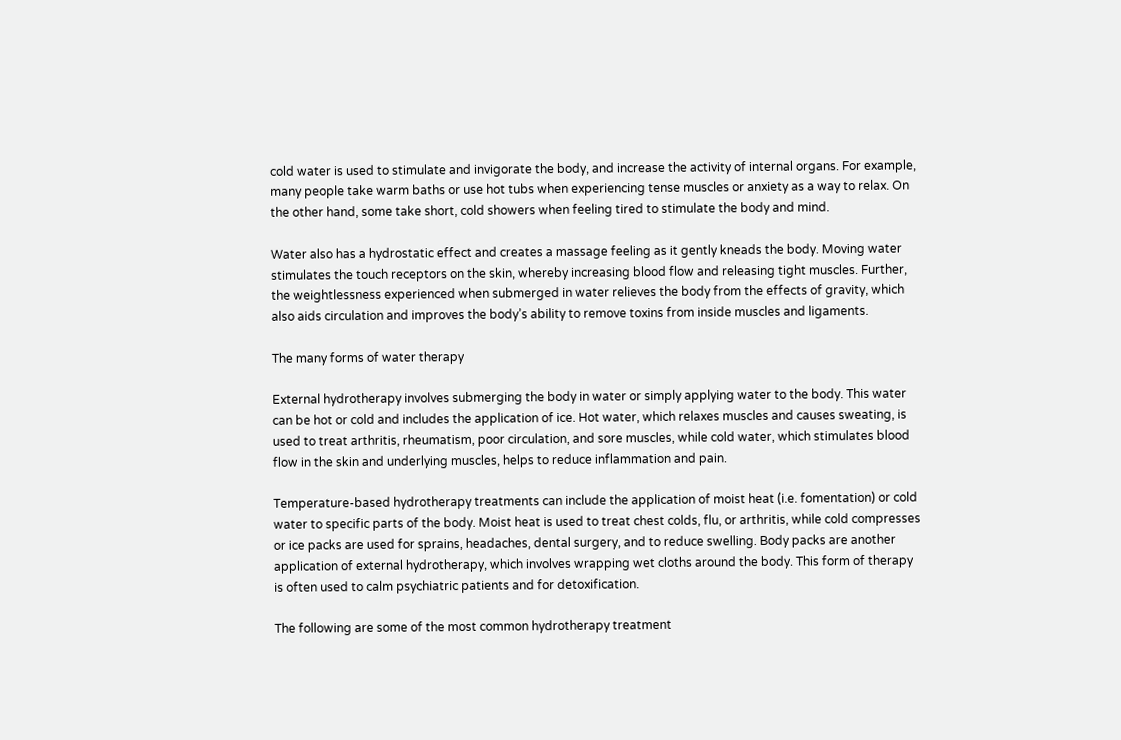cold water is used to stimulate and invigorate the body, and increase the activity of internal organs. For example, many people take warm baths or use hot tubs when experiencing tense muscles or anxiety as a way to relax. On the other hand, some take short, cold showers when feeling tired to stimulate the body and mind.

Water also has a hydrostatic effect and creates a massage feeling as it gently kneads the body. Moving water stimulates the touch receptors on the skin, whereby increasing blood flow and releasing tight muscles. Further, the weightlessness experienced when submerged in water relieves the body from the effects of gravity, which also aids circulation and improves the body’s ability to remove toxins from inside muscles and ligaments.

The many forms of water therapy

External hydrotherapy involves submerging the body in water or simply applying water to the body. This water can be hot or cold and includes the application of ice. Hot water, which relaxes muscles and causes sweating, is used to treat arthritis, rheumatism, poor circulation, and sore muscles, while cold water, which stimulates blood flow in the skin and underlying muscles, helps to reduce inflammation and pain.

Temperature-based hydrotherapy treatments can include the application of moist heat (i.e. fomentation) or cold water to specific parts of the body. Moist heat is used to treat chest colds, flu, or arthritis, while cold compresses or ice packs are used for sprains, headaches, dental surgery, and to reduce swelling. Body packs are another application of external hydrotherapy, which involves wrapping wet cloths around the body. This form of therapy is often used to calm psychiatric patients and for detoxification.

The following are some of the most common hydrotherapy treatment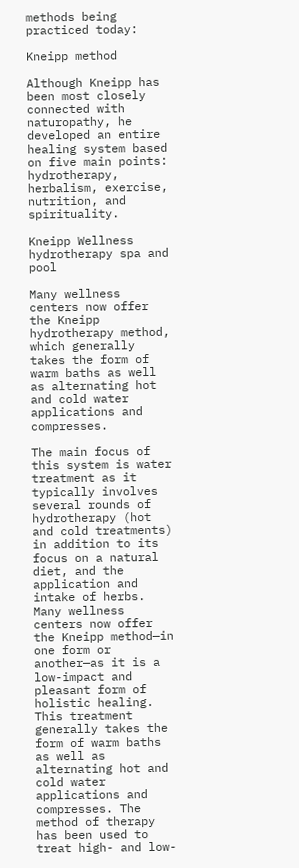methods being practiced today:

Kneipp method

Although Kneipp has been most closely connected with naturopathy, he developed an entire healing system based on five main points: hydrotherapy, herbalism, exercise, nutrition, and spirituality.

Kneipp Wellness hydrotherapy spa and pool

Many wellness centers now offer the Kneipp hydrotherapy method, which generally takes the form of warm baths as well as alternating hot and cold water applications and compresses.

The main focus of this system is water treatment as it typically involves several rounds of hydrotherapy (hot and cold treatments) in addition to its focus on a natural diet, and the application and intake of herbs. Many wellness centers now offer the Kneipp method—in one form or another—as it is a low-impact and pleasant form of holistic healing. This treatment generally takes the form of warm baths as well as alternating hot and cold water applications and compresses. The method of therapy has been used to treat high- and low-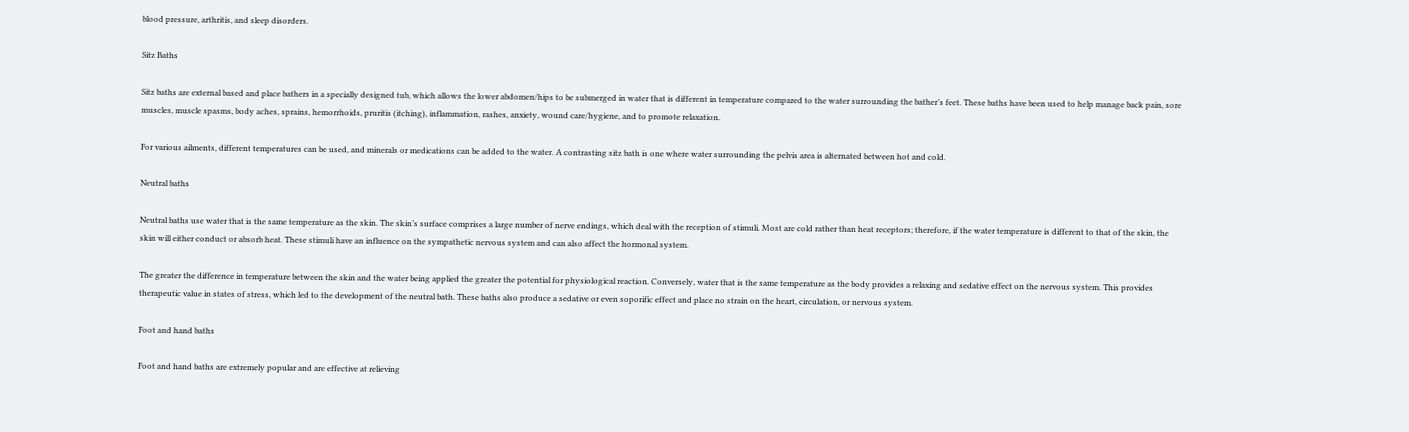blood pressure, arthritis, and sleep disorders.

Sitz Baths

Sitz baths are external based and place bathers in a specially designed tub, which allows the lower abdomen/hips to be submerged in water that is different in temperature compared to the water surrounding the bather’s feet. These baths have been used to help manage back pain, sore muscles, muscle spasms, body aches, sprains, hemorrhoids, pruritis (itching), inflammation, rashes, anxiety, wound care/hygiene, and to promote relaxation.

For various ailments, different temperatures can be used, and minerals or medications can be added to the water. A contrasting sitz bath is one where water surrounding the pelvis area is alternated between hot and cold.

Neutral baths

Neutral baths use water that is the same temperature as the skin. The skin’s surface comprises a large number of nerve endings, which deal with the reception of stimuli. Most are cold rather than heat receptors; therefore, if the water temperature is different to that of the skin, the skin will either conduct or absorb heat. These stimuli have an influence on the sympathetic nervous system and can also affect the hormonal system.

The greater the difference in temperature between the skin and the water being applied the greater the potential for physiological reaction. Conversely, water that is the same temperature as the body provides a relaxing and sedative effect on the nervous system. This provides therapeutic value in states of stress, which led to the development of the neutral bath. These baths also produce a sedative or even soporific effect and place no strain on the heart, circulation, or nervous system.

Foot and hand baths

Foot and hand baths are extremely popular and are effective at relieving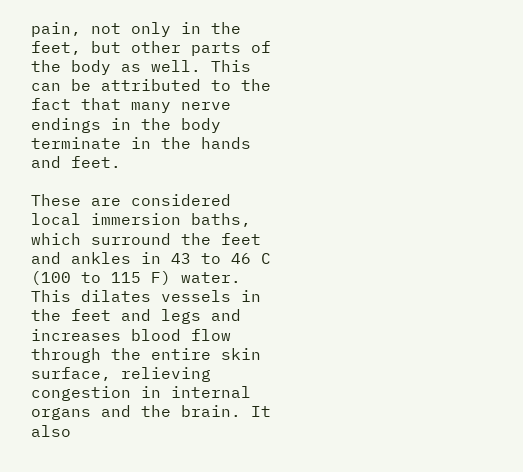pain, not only in the feet, but other parts of the body as well. This can be attributed to the fact that many nerve endings in the body terminate in the hands and feet.

These are considered local immersion baths, which surround the feet and ankles in 43 to 46 C (100 to 115 F) water. This dilates vessels in the feet and legs and increases blood flow through the entire skin surface, relieving congestion in internal organs and the brain. It also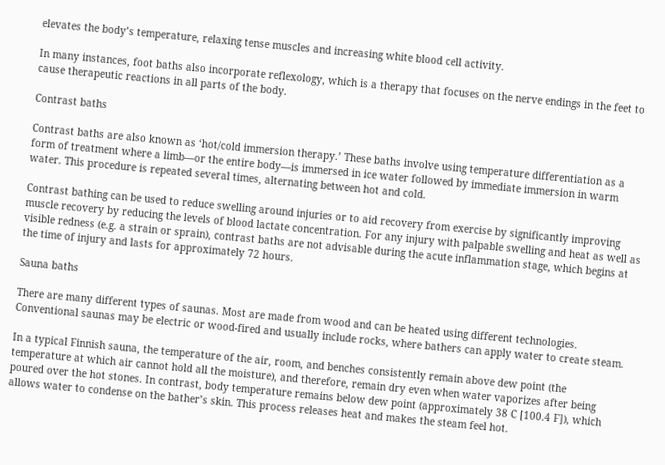elevates the body’s temperature, relaxing tense muscles and increasing white blood cell activity.

In many instances, foot baths also incorporate reflexology, which is a therapy that focuses on the nerve endings in the feet to cause therapeutic reactions in all parts of the body.

Contrast baths

Contrast baths are also known as ‘hot/cold immersion therapy.’ These baths involve using temperature differentiation as a form of treatment where a limb—or the entire body—is immersed in ice water followed by immediate immersion in warm water. This procedure is repeated several times, alternating between hot and cold.

Contrast bathing can be used to reduce swelling around injuries or to aid recovery from exercise by significantly improving muscle recovery by reducing the levels of blood lactate concentration. For any injury with palpable swelling and heat as well as visible redness (e.g. a strain or sprain), contrast baths are not advisable during the acute inflammation stage, which begins at the time of injury and lasts for approximately 72 hours.

Sauna baths

There are many different types of saunas. Most are made from wood and can be heated using different technologies. Conventional saunas may be electric or wood-fired and usually include rocks, where bathers can apply water to create steam.

In a typical Finnish sauna, the temperature of the air, room, and benches consistently remain above dew point (the temperature at which air cannot hold all the moisture), and therefore, remain dry even when water vaporizes after being poured over the hot stones. In contrast, body temperature remains below dew point (approximately 38 C [100.4 F]), which allows water to condense on the bather’s skin. This process releases heat and makes the steam feel hot.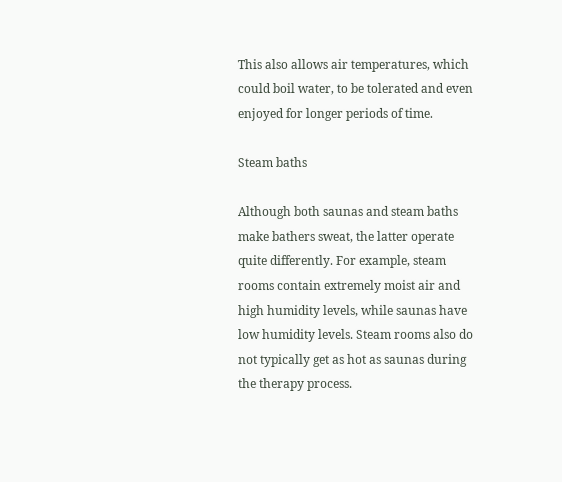This also allows air temperatures, which could boil water, to be tolerated and even enjoyed for longer periods of time.

Steam baths

Although both saunas and steam baths make bathers sweat, the latter operate quite differently. For example, steam rooms contain extremely moist air and high humidity levels, while saunas have low humidity levels. Steam rooms also do not typically get as hot as saunas during the therapy process.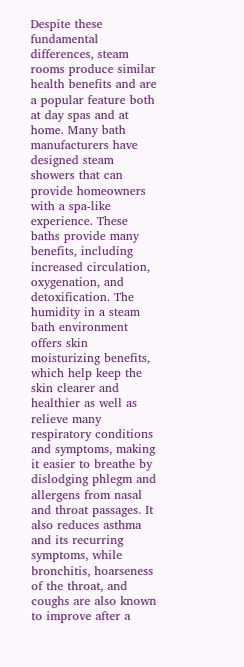Despite these fundamental differences, steam rooms produce similar health benefits and are a popular feature both at day spas and at home. Many bath manufacturers have designed steam showers that can provide homeowners with a spa-like experience. These baths provide many benefits, including increased circulation, oxygenation, and detoxification. The humidity in a steam bath environment offers skin moisturizing benefits, which help keep the skin clearer and healthier as well as relieve many respiratory conditions and symptoms, making it easier to breathe by dislodging phlegm and allergens from nasal and throat passages. It also reduces asthma and its recurring symptoms, while bronchitis, hoarseness of the throat, and coughs are also known to improve after a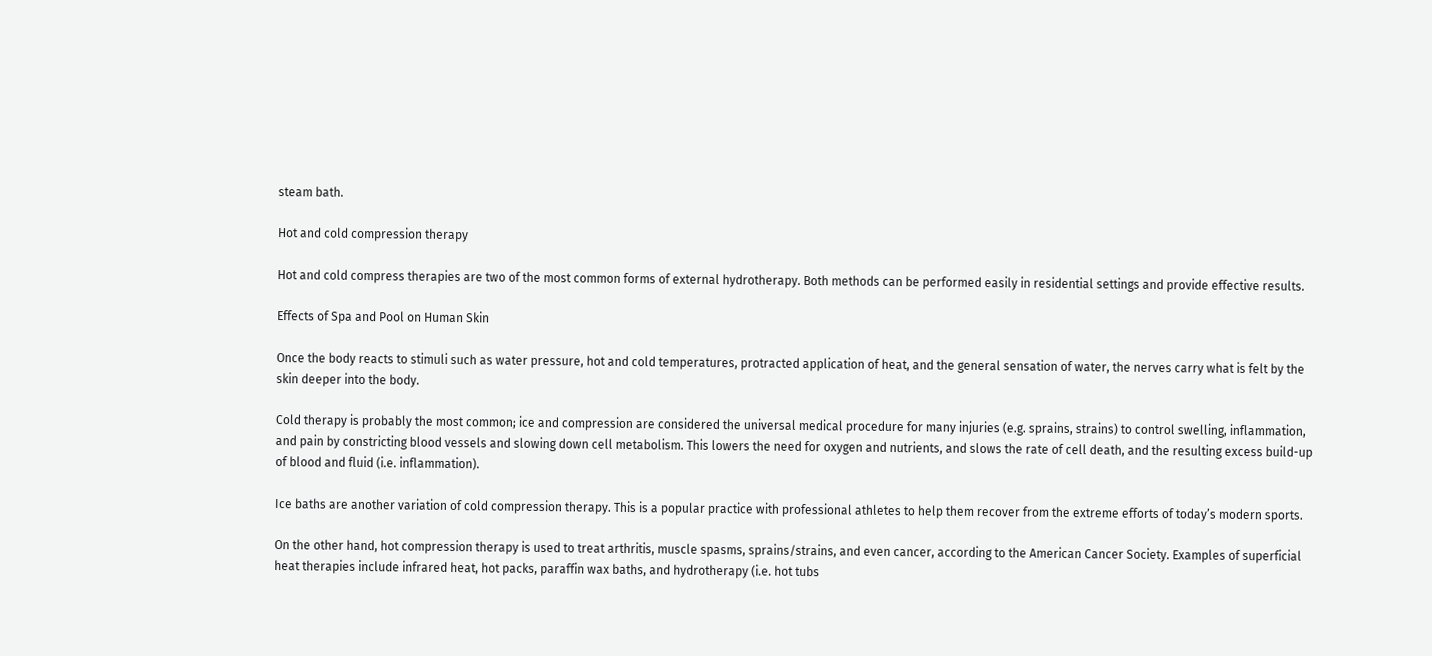steam bath.

Hot and cold compression therapy

Hot and cold compress therapies are two of the most common forms of external hydrotherapy. Both methods can be performed easily in residential settings and provide effective results.

Effects of Spa and Pool on Human Skin

Once the body reacts to stimuli such as water pressure, hot and cold temperatures, protracted application of heat, and the general sensation of water, the nerves carry what is felt by the skin deeper into the body.

Cold therapy is probably the most common; ice and compression are considered the universal medical procedure for many injuries (e.g. sprains, strains) to control swelling, inflammation, and pain by constricting blood vessels and slowing down cell metabolism. This lowers the need for oxygen and nutrients, and slows the rate of cell death, and the resulting excess build-up of blood and fluid (i.e. inflammation).

Ice baths are another variation of cold compression therapy. This is a popular practice with professional athletes to help them recover from the extreme efforts of today’s modern sports.

On the other hand, hot compression therapy is used to treat arthritis, muscle spasms, sprains/strains, and even cancer, according to the American Cancer Society. Examples of superficial heat therapies include infrared heat, hot packs, paraffin wax baths, and hydrotherapy (i.e. hot tubs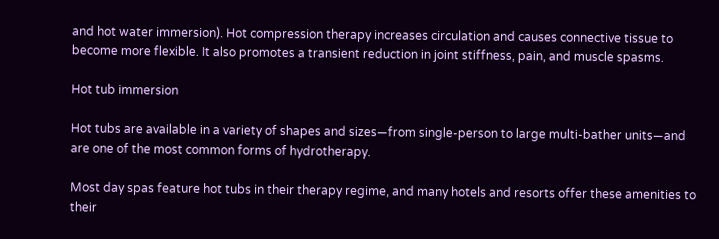and hot water immersion). Hot compression therapy increases circulation and causes connective tissue to become more flexible. It also promotes a transient reduction in joint stiffness, pain, and muscle spasms.

Hot tub immersion

Hot tubs are available in a variety of shapes and sizes—from single-person to large multi-bather units—and are one of the most common forms of hydrotherapy.

Most day spas feature hot tubs in their therapy regime, and many hotels and resorts offer these amenities to their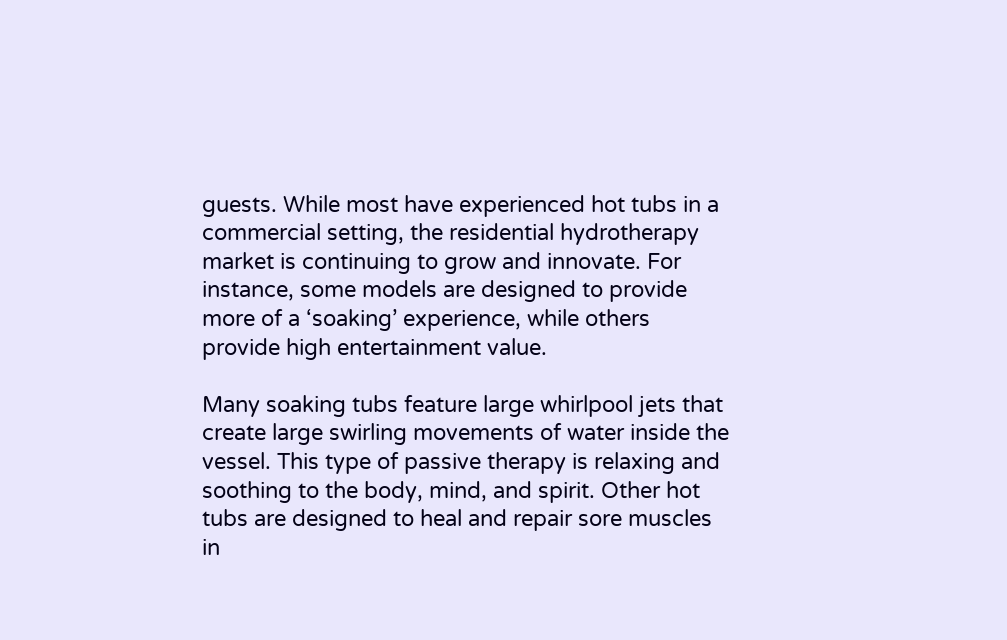guests. While most have experienced hot tubs in a commercial setting, the residential hydrotherapy market is continuing to grow and innovate. For instance, some models are designed to provide more of a ‘soaking’ experience, while others provide high entertainment value.

Many soaking tubs feature large whirlpool jets that create large swirling movements of water inside the vessel. This type of passive therapy is relaxing and soothing to the body, mind, and spirit. Other hot tubs are designed to heal and repair sore muscles in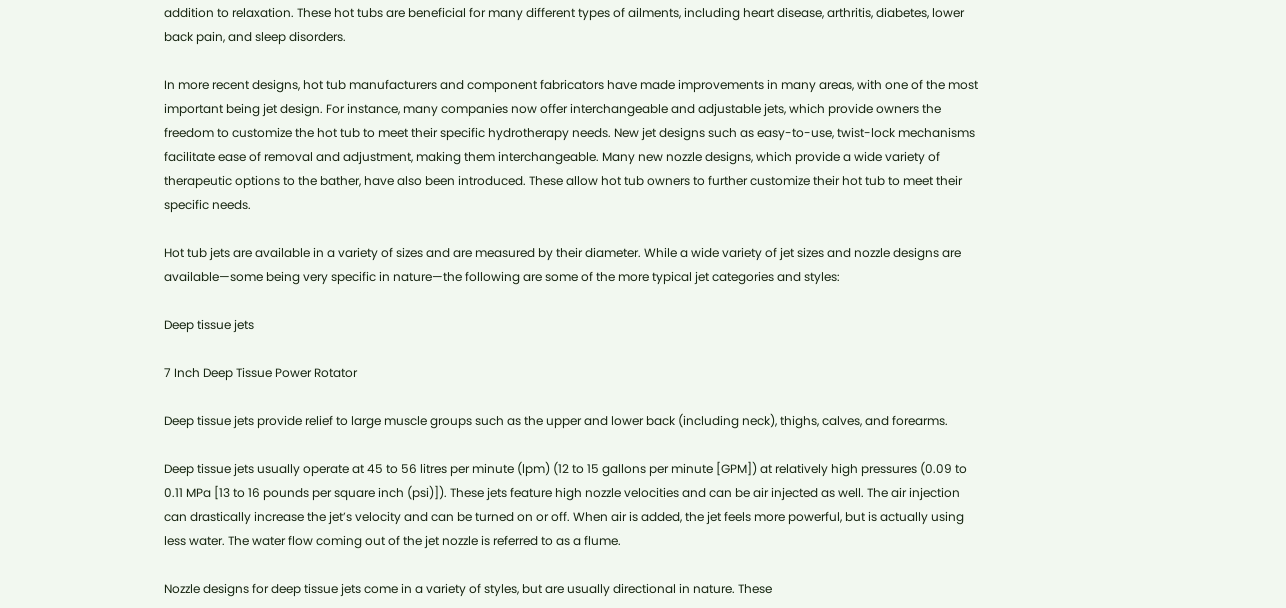addition to relaxation. These hot tubs are beneficial for many different types of ailments, including heart disease, arthritis, diabetes, lower back pain, and sleep disorders.

In more recent designs, hot tub manufacturers and component fabricators have made improvements in many areas, with one of the most important being jet design. For instance, many companies now offer interchangeable and adjustable jets, which provide owners the freedom to customize the hot tub to meet their specific hydrotherapy needs. New jet designs such as easy-to-use, twist-lock mechanisms facilitate ease of removal and adjustment, making them interchangeable. Many new nozzle designs, which provide a wide variety of therapeutic options to the bather, have also been introduced. These allow hot tub owners to further customize their hot tub to meet their specific needs.

Hot tub jets are available in a variety of sizes and are measured by their diameter. While a wide variety of jet sizes and nozzle designs are available—some being very specific in nature—the following are some of the more typical jet categories and styles:

Deep tissue jets

7 Inch Deep Tissue Power Rotator

Deep tissue jets provide relief to large muscle groups such as the upper and lower back (including neck), thighs, calves, and forearms.

Deep tissue jets usually operate at 45 to 56 litres per minute (lpm) (12 to 15 gallons per minute [GPM]) at relatively high pressures (0.09 to 0.11 MPa [13 to 16 pounds per square inch (psi)]). These jets feature high nozzle velocities and can be air injected as well. The air injection can drastically increase the jet’s velocity and can be turned on or off. When air is added, the jet feels more powerful, but is actually using less water. The water flow coming out of the jet nozzle is referred to as a flume.

Nozzle designs for deep tissue jets come in a variety of styles, but are usually directional in nature. These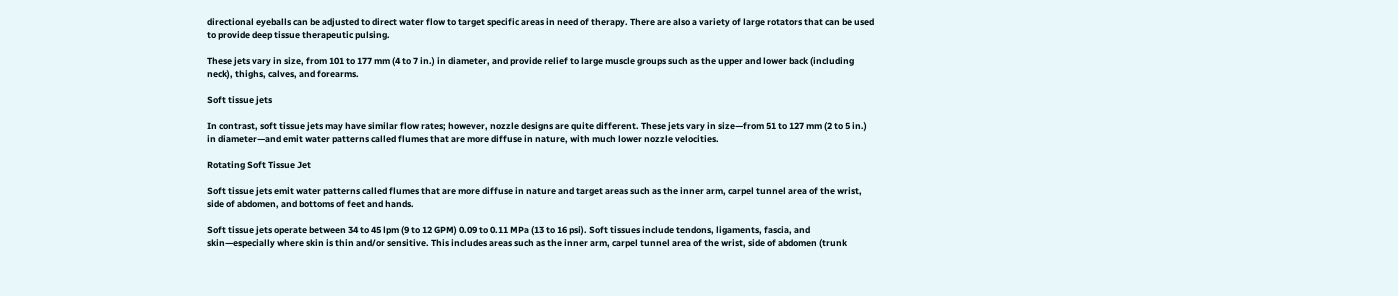directional eyeballs can be adjusted to direct water flow to target specific areas in need of therapy. There are also a variety of large rotators that can be used to provide deep tissue therapeutic pulsing.

These jets vary in size, from 101 to 177 mm (4 to 7 in.) in diameter, and provide relief to large muscle groups such as the upper and lower back (including neck), thighs, calves, and forearms.

Soft tissue jets

In contrast, soft tissue jets may have similar flow rates; however, nozzle designs are quite different. These jets vary in size—from 51 to 127 mm (2 to 5 in.) in diameter—and emit water patterns called flumes that are more diffuse in nature, with much lower nozzle velocities.

Rotating Soft Tissue Jet

Soft tissue jets emit water patterns called flumes that are more diffuse in nature and target areas such as the inner arm, carpel tunnel area of the wrist, side of abdomen, and bottoms of feet and hands.

Soft tissue jets operate between 34 to 45 lpm (9 to 12 GPM) 0.09 to 0.11 MPa (13 to 16 psi). Soft tissues include tendons, ligaments, fascia, and skin—especially where skin is thin and/or sensitive. This includes areas such as the inner arm, carpel tunnel area of the wrist, side of abdomen (trunk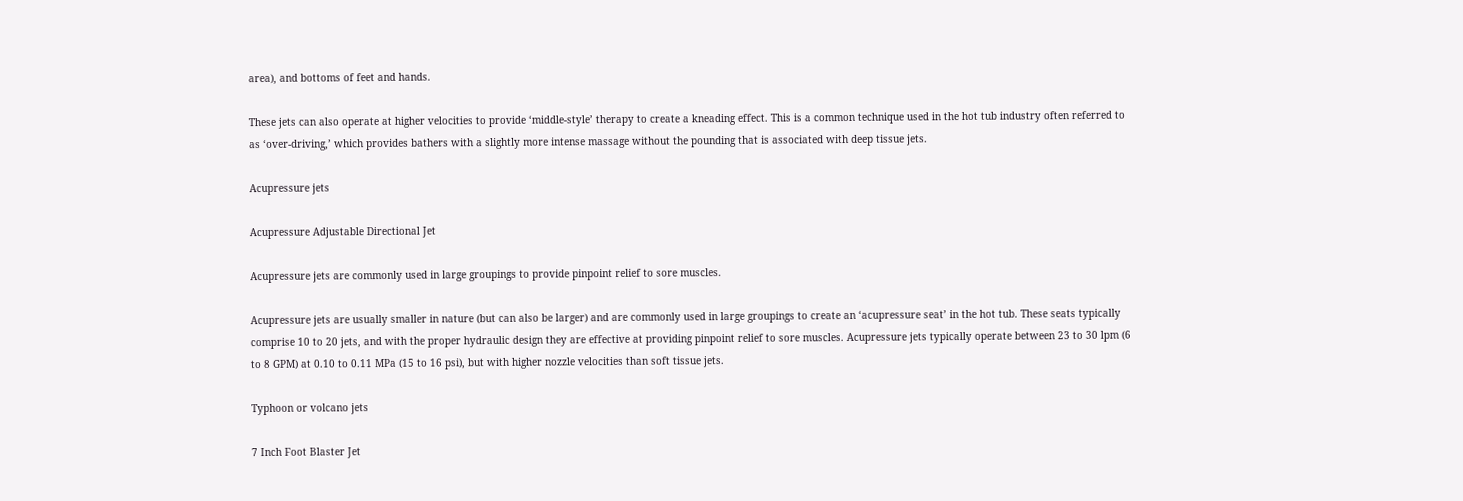area), and bottoms of feet and hands.

These jets can also operate at higher velocities to provide ‘middle-style’ therapy to create a kneading effect. This is a common technique used in the hot tub industry often referred to as ‘over-driving,’ which provides bathers with a slightly more intense massage without the pounding that is associated with deep tissue jets.

Acupressure jets

Acupressure Adjustable Directional Jet

Acupressure jets are commonly used in large groupings to provide pinpoint relief to sore muscles.

Acupressure jets are usually smaller in nature (but can also be larger) and are commonly used in large groupings to create an ‘acupressure seat’ in the hot tub. These seats typically comprise 10 to 20 jets, and with the proper hydraulic design they are effective at providing pinpoint relief to sore muscles. Acupressure jets typically operate between 23 to 30 lpm (6 to 8 GPM) at 0.10 to 0.11 MPa (15 to 16 psi), but with higher nozzle velocities than soft tissue jets.

Typhoon or volcano jets

7 Inch Foot Blaster Jet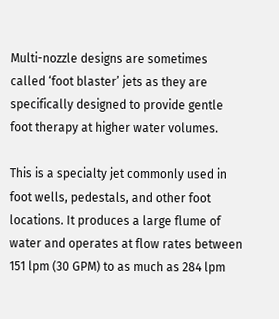Multi-nozzle designs are sometimes called ‘foot blaster’ jets as they are specifically designed to provide gentle foot therapy at higher water volumes.

This is a specialty jet commonly used in foot wells, pedestals, and other foot locations. It produces a large flume of water and operates at flow rates between 151 lpm (30 GPM) to as much as 284 lpm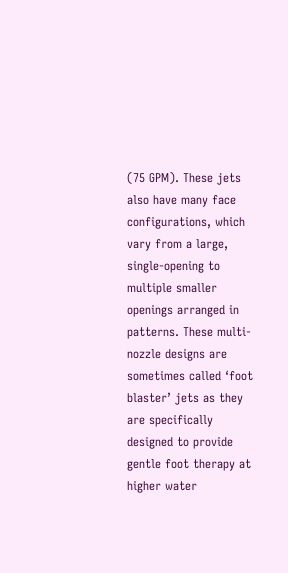(75 GPM). These jets also have many face configurations, which vary from a large, single-opening to multiple smaller openings arranged in patterns. These multi-nozzle designs are sometimes called ‘foot blaster’ jets as they are specifically designed to provide gentle foot therapy at higher water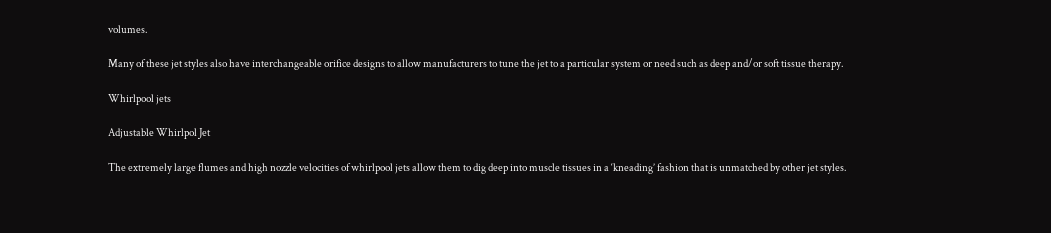volumes.

Many of these jet styles also have interchangeable orifice designs to allow manufacturers to tune the jet to a particular system or need such as deep and/or soft tissue therapy.

Whirlpool jets

Adjustable Whirlpol Jet

The extremely large flumes and high nozzle velocities of whirlpool jets allow them to dig deep into muscle tissues in a ‘kneading’ fashion that is unmatched by other jet styles.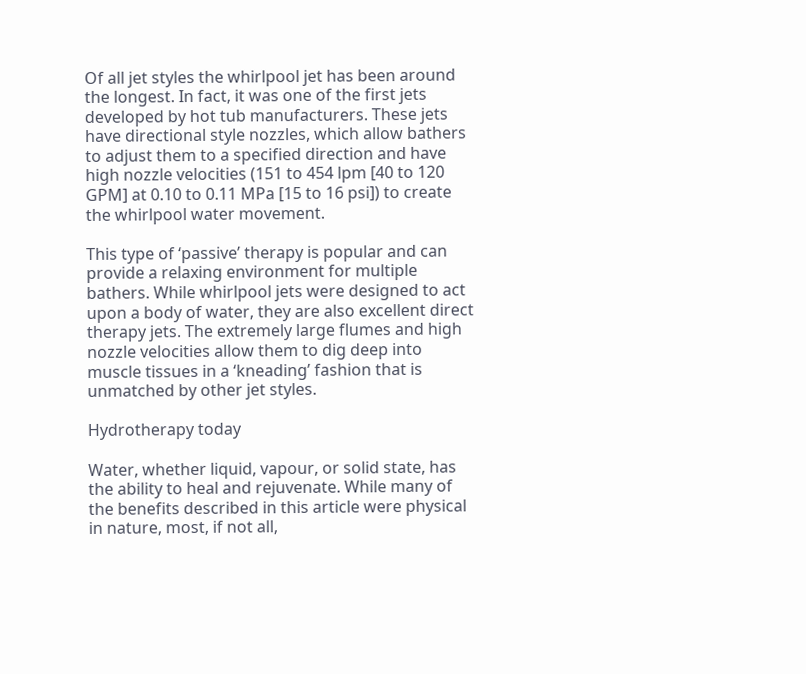Of all jet styles the whirlpool jet has been around the longest. In fact, it was one of the first jets developed by hot tub manufacturers. These jets have directional style nozzles, which allow bathers to adjust them to a specified direction and have high nozzle velocities (151 to 454 lpm [40 to 120 GPM] at 0.10 to 0.11 MPa [15 to 16 psi]) to create the whirlpool water movement.

This type of ‘passive’ therapy is popular and can provide a relaxing environment for multiple bathers. While whirlpool jets were designed to act upon a body of water, they are also excellent direct therapy jets. The extremely large flumes and high nozzle velocities allow them to dig deep into muscle tissues in a ‘kneading’ fashion that is unmatched by other jet styles.

Hydrotherapy today

Water, whether liquid, vapour, or solid state, has the ability to heal and rejuvenate. While many of the benefits described in this article were physical in nature, most, if not all,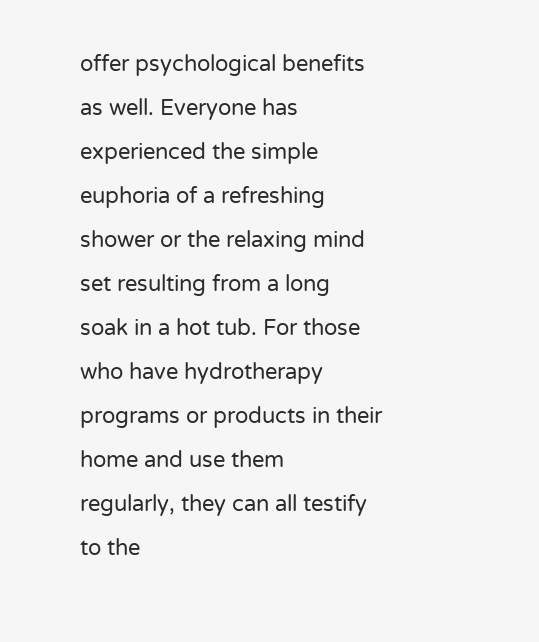offer psychological benefits as well. Everyone has experienced the simple euphoria of a refreshing shower or the relaxing mind set resulting from a long soak in a hot tub. For those who have hydrotherapy programs or products in their home and use them regularly, they can all testify to the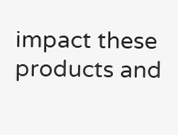impact these products and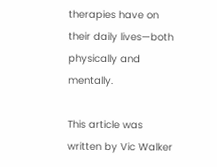therapies have on their daily lives—both physically and mentally.

This article was written by Vic Walker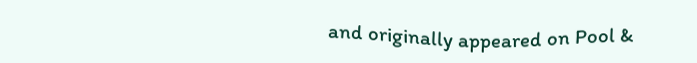and originally appeared on Pool &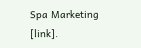Spa Marketing [link].